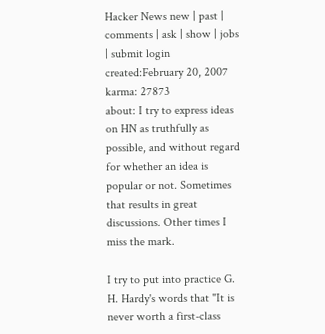Hacker News new | past | comments | ask | show | jobs | submit login
created:February 20, 2007
karma: 27873
about: I try to express ideas on HN as truthfully as possible, and without regard for whether an idea is popular or not. Sometimes that results in great discussions. Other times I miss the mark.

I try to put into practice G. H. Hardy's words that "It is never worth a first-class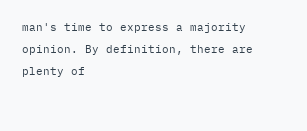man's time to express a majority opinion. By definition, there are plenty of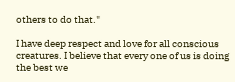others to do that."

I have deep respect and love for all conscious creatures. I believe that every one of us is doing the best we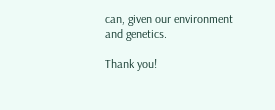can, given our environment and genetics.

Thank you!